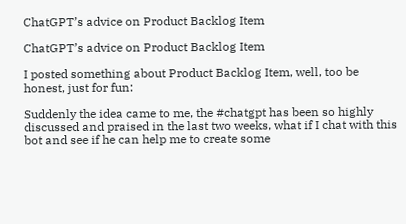ChatGPT’s advice on Product Backlog Item

ChatGPT’s advice on Product Backlog Item

I posted something about Product Backlog Item, well, too be honest, just for fun:

Suddenly the idea came to me, the #chatgpt has been so highly discussed and praised in the last two weeks, what if I chat with this bot and see if he can help me to create some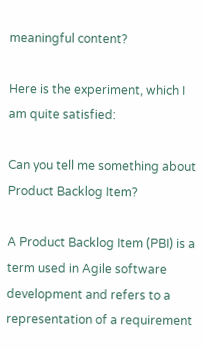meaningful content?

Here is the experiment, which I am quite satisfied:

Can you tell me something about Product Backlog Item?

A Product Backlog Item (PBI) is a term used in Agile software development and refers to a representation of a requirement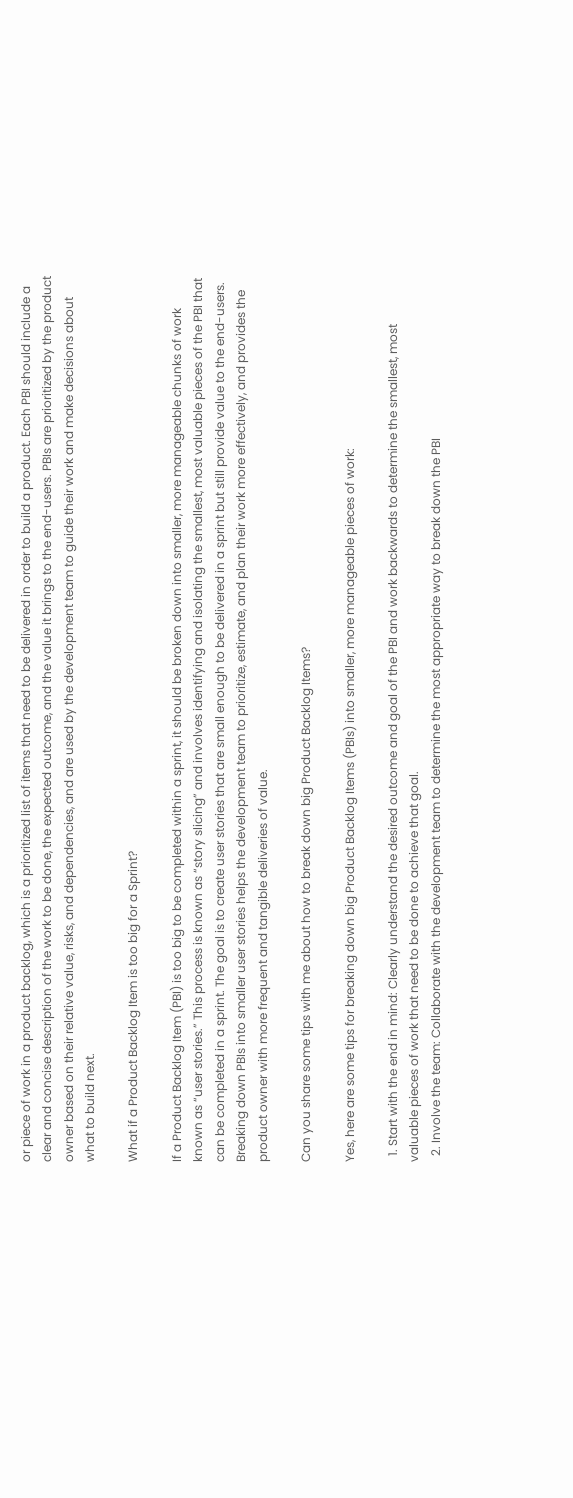or piece of work in a product backlog, which is a prioritized list of items that need to be delivered in order to build a product. Each PBI should include a clear and concise description of the work to be done, the expected outcome, and the value it brings to the end-users. PBIs are prioritized by the product owner based on their relative value, risks, and dependencies, and are used by the development team to guide their work and make decisions about what to build next.

What if a Product Backlog Item is too big for a Sprint?

If a Product Backlog Item (PBI) is too big to be completed within a sprint, it should be broken down into smaller, more manageable chunks of work known as “user stories.” This process is known as “story slicing” and involves identifying and isolating the smallest, most valuable pieces of the PBI that can be completed in a sprint. The goal is to create user stories that are small enough to be delivered in a sprint but still provide value to the end-users. Breaking down PBIs into smaller user stories helps the development team to prioritize, estimate, and plan their work more effectively, and provides the product owner with more frequent and tangible deliveries of value.

Can you share some tips with me about how to break down big Product Backlog Items?

Yes, here are some tips for breaking down big Product Backlog Items (PBIs) into smaller, more manageable pieces of work:

  1. Start with the end in mind: Clearly understand the desired outcome and goal of the PBI and work backwards to determine the smallest, most valuable pieces of work that need to be done to achieve that goal.
  2. Involve the team: Collaborate with the development team to determine the most appropriate way to break down the PBI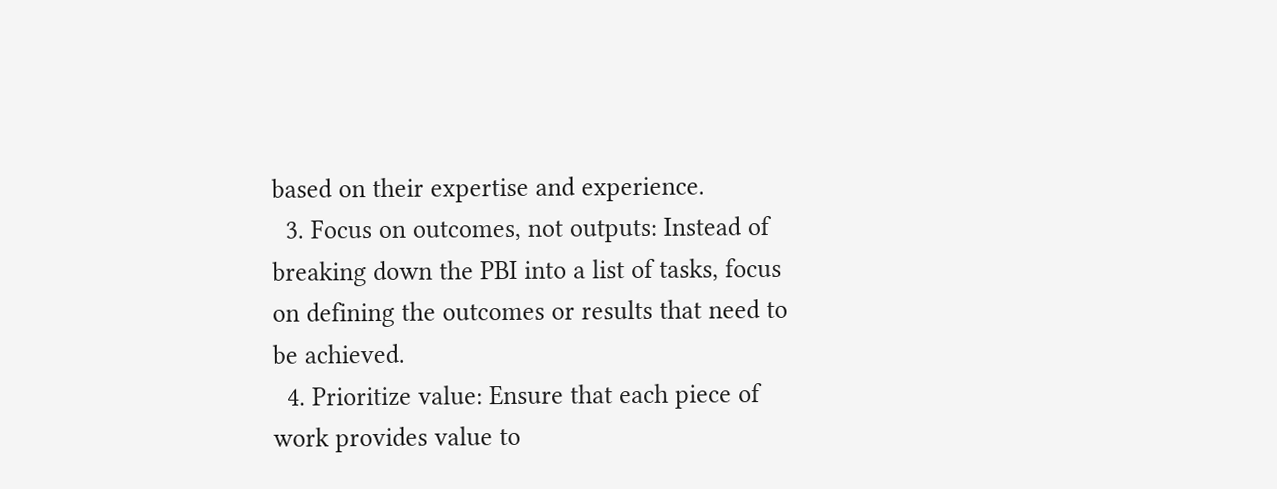based on their expertise and experience.
  3. Focus on outcomes, not outputs: Instead of breaking down the PBI into a list of tasks, focus on defining the outcomes or results that need to be achieved.
  4. Prioritize value: Ensure that each piece of work provides value to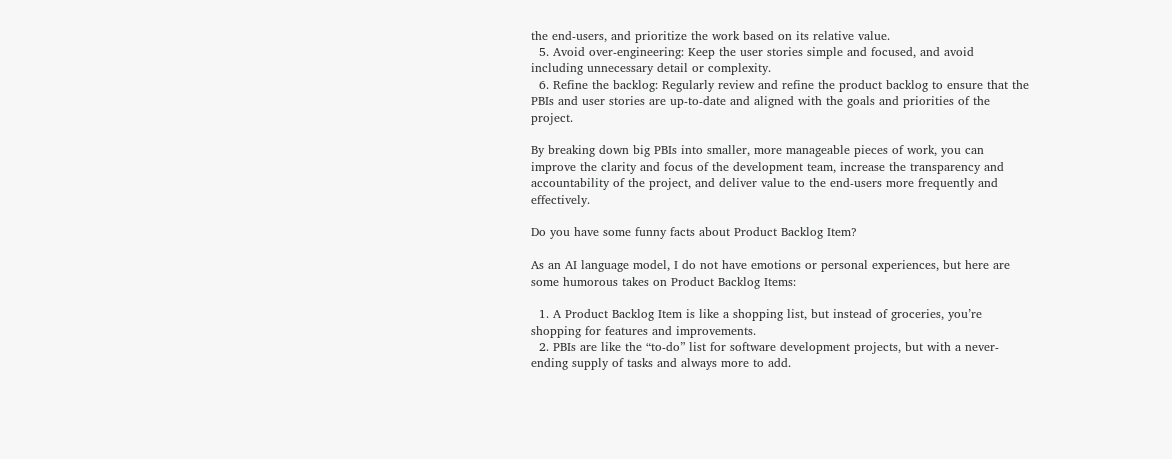the end-users, and prioritize the work based on its relative value.
  5. Avoid over-engineering: Keep the user stories simple and focused, and avoid including unnecessary detail or complexity.
  6. Refine the backlog: Regularly review and refine the product backlog to ensure that the PBIs and user stories are up-to-date and aligned with the goals and priorities of the project.

By breaking down big PBIs into smaller, more manageable pieces of work, you can improve the clarity and focus of the development team, increase the transparency and accountability of the project, and deliver value to the end-users more frequently and effectively.

Do you have some funny facts about Product Backlog Item?

As an AI language model, I do not have emotions or personal experiences, but here are some humorous takes on Product Backlog Items:

  1. A Product Backlog Item is like a shopping list, but instead of groceries, you’re shopping for features and improvements.
  2. PBIs are like the “to-do” list for software development projects, but with a never-ending supply of tasks and always more to add.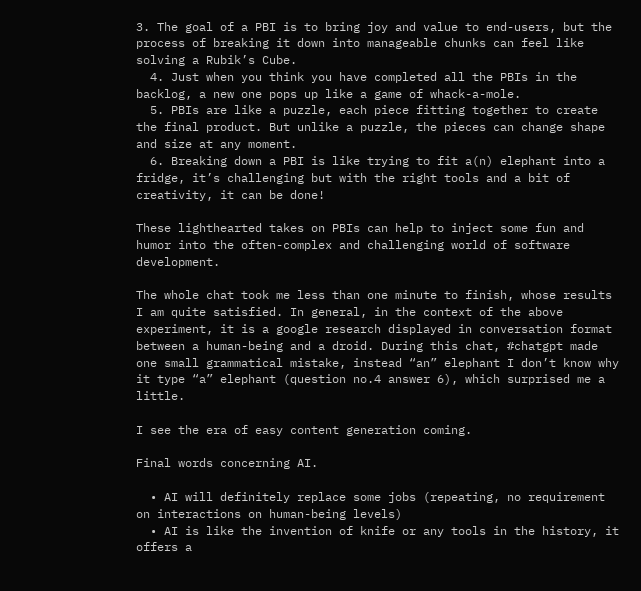3. The goal of a PBI is to bring joy and value to end-users, but the process of breaking it down into manageable chunks can feel like solving a Rubik’s Cube.
  4. Just when you think you have completed all the PBIs in the backlog, a new one pops up like a game of whack-a-mole.
  5. PBIs are like a puzzle, each piece fitting together to create the final product. But unlike a puzzle, the pieces can change shape and size at any moment.
  6. Breaking down a PBI is like trying to fit a(n) elephant into a fridge, it’s challenging but with the right tools and a bit of creativity, it can be done!

These lighthearted takes on PBIs can help to inject some fun and humor into the often-complex and challenging world of software development.

The whole chat took me less than one minute to finish, whose results I am quite satisfied. In general, in the context of the above experiment, it is a google research displayed in conversation format between a human-being and a droid. During this chat, #chatgpt made one small grammatical mistake, instead “an” elephant I don’t know why it type “a” elephant (question no.4 answer 6), which surprised me a little.

I see the era of easy content generation coming.

Final words concerning AI.

  • AI will definitely replace some jobs (repeating, no requirement on interactions on human-being levels)
  • AI is like the invention of knife or any tools in the history, it offers a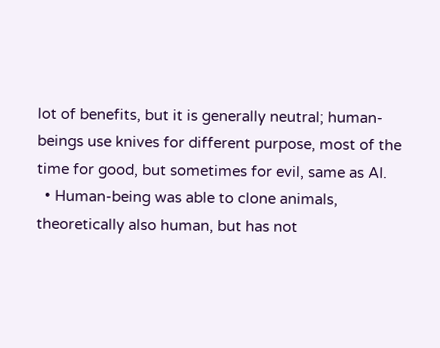lot of benefits, but it is generally neutral; human-beings use knives for different purpose, most of the time for good, but sometimes for evil, same as AI.
  • Human-being was able to clone animals, theoretically also human, but has not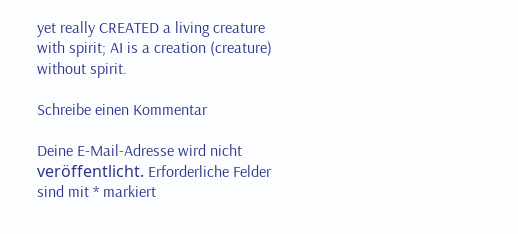yet really CREATED a living creature with spirit; AI is a creation (creature) without spirit.

Schreibe einen Kommentar

Deine E-Mail-Adresse wird nicht veröffentlicht. Erforderliche Felder sind mit * markiert